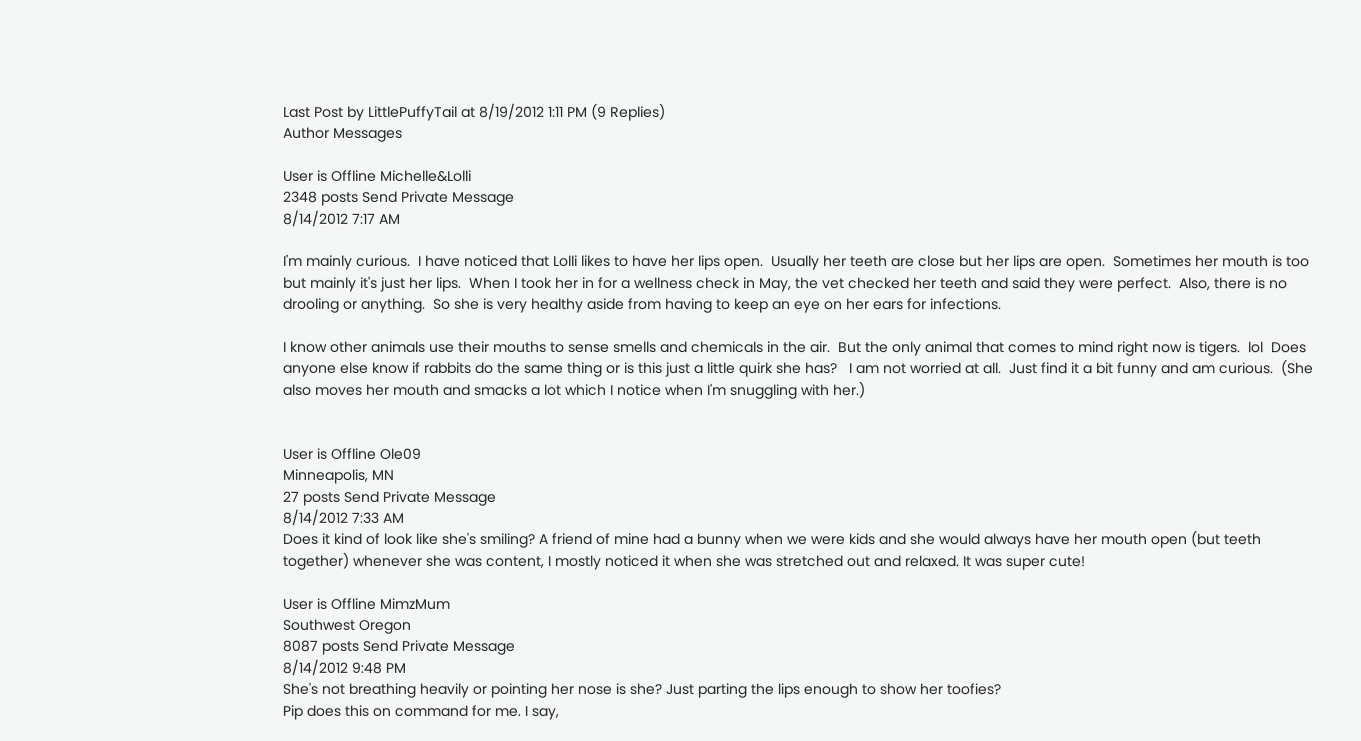Last Post by LittlePuffyTail at 8/19/2012 1:11 PM (9 Replies)
Author Messages

User is Offline Michelle&Lolli
2348 posts Send Private Message
8/14/2012 7:17 AM

I'm mainly curious.  I have noticed that Lolli likes to have her lips open.  Usually her teeth are close but her lips are open.  Sometimes her mouth is too but mainly it's just her lips.  When I took her in for a wellness check in May, the vet checked her teeth and said they were perfect.  Also, there is no drooling or anything.  So she is very healthy aside from having to keep an eye on her ears for infections.

I know other animals use their mouths to sense smells and chemicals in the air.  But the only animal that comes to mind right now is tigers.  lol  Does anyone else know if rabbits do the same thing or is this just a little quirk she has?   I am not worried at all.  Just find it a bit funny and am curious.  (She also moves her mouth and smacks a lot which I notice when I'm snuggling with her.)


User is Offline Ole09
Minneapolis, MN
27 posts Send Private Message
8/14/2012 7:33 AM
Does it kind of look like she's smiling? A friend of mine had a bunny when we were kids and she would always have her mouth open (but teeth together) whenever she was content, I mostly noticed it when she was stretched out and relaxed. It was super cute!

User is Offline MimzMum
Southwest Oregon
8087 posts Send Private Message
8/14/2012 9:48 PM
She's not breathing heavily or pointing her nose is she? Just parting the lips enough to show her toofies?
Pip does this on command for me. I say,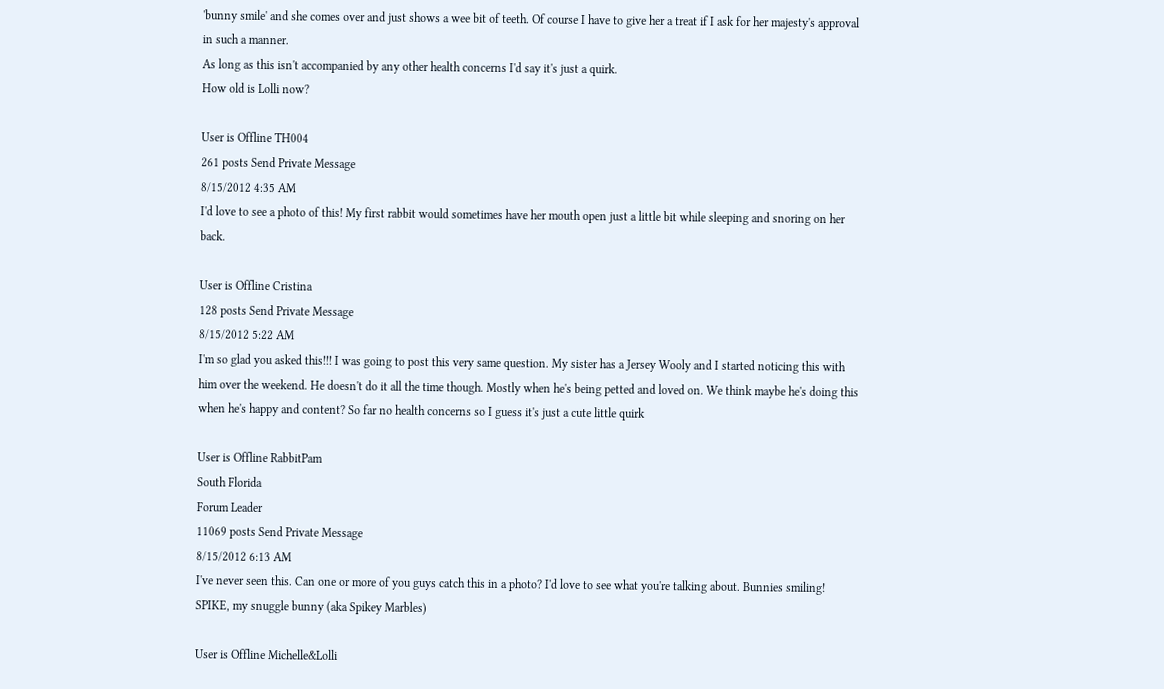'bunny smile' and she comes over and just shows a wee bit of teeth. Of course I have to give her a treat if I ask for her majesty's approval in such a manner.
As long as this isn't accompanied by any other health concerns I'd say it's just a quirk.
How old is Lolli now?

User is Offline TH004
261 posts Send Private Message
8/15/2012 4:35 AM
I'd love to see a photo of this! My first rabbit would sometimes have her mouth open just a little bit while sleeping and snoring on her back.

User is Offline Cristina
128 posts Send Private Message
8/15/2012 5:22 AM
I'm so glad you asked this!!! I was going to post this very same question. My sister has a Jersey Wooly and I started noticing this with him over the weekend. He doesn't do it all the time though. Mostly when he's being petted and loved on. We think maybe he's doing this when he's happy and content? So far no health concerns so I guess it's just a cute little quirk

User is Offline RabbitPam
South Florida
Forum Leader
11069 posts Send Private Message
8/15/2012 6:13 AM
I've never seen this. Can one or more of you guys catch this in a photo? I'd love to see what you're talking about. Bunnies smiling!
SPIKE, my snuggle bunny (aka Spikey Marbles)

User is Offline Michelle&Lolli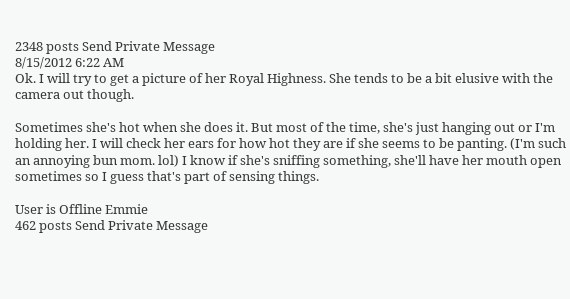2348 posts Send Private Message
8/15/2012 6:22 AM
Ok. I will try to get a picture of her Royal Highness. She tends to be a bit elusive with the camera out though.

Sometimes she's hot when she does it. But most of the time, she's just hanging out or I'm holding her. I will check her ears for how hot they are if she seems to be panting. (I'm such an annoying bun mom. lol) I know if she's sniffing something, she'll have her mouth open sometimes so I guess that's part of sensing things.

User is Offline Emmie
462 posts Send Private Message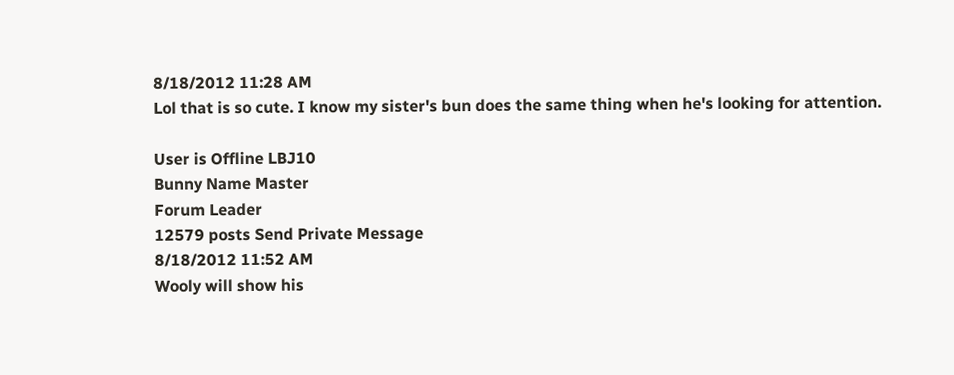8/18/2012 11:28 AM
Lol that is so cute. I know my sister's bun does the same thing when he's looking for attention.

User is Offline LBJ10
Bunny Name Master
Forum Leader
12579 posts Send Private Message
8/18/2012 11:52 AM
Wooly will show his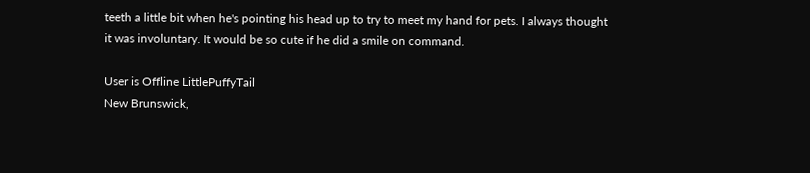teeth a little bit when he's pointing his head up to try to meet my hand for pets. I always thought it was involuntary. It would be so cute if he did a smile on command.

User is Offline LittlePuffyTail
New Brunswick,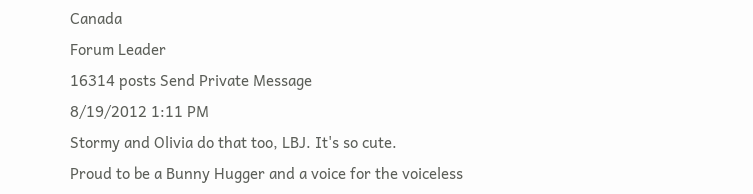Canada
Forum Leader
16314 posts Send Private Message
8/19/2012 1:11 PM
Stormy and Olivia do that too, LBJ. It's so cute.
Proud to be a Bunny Hugger and a voice for the voiceless